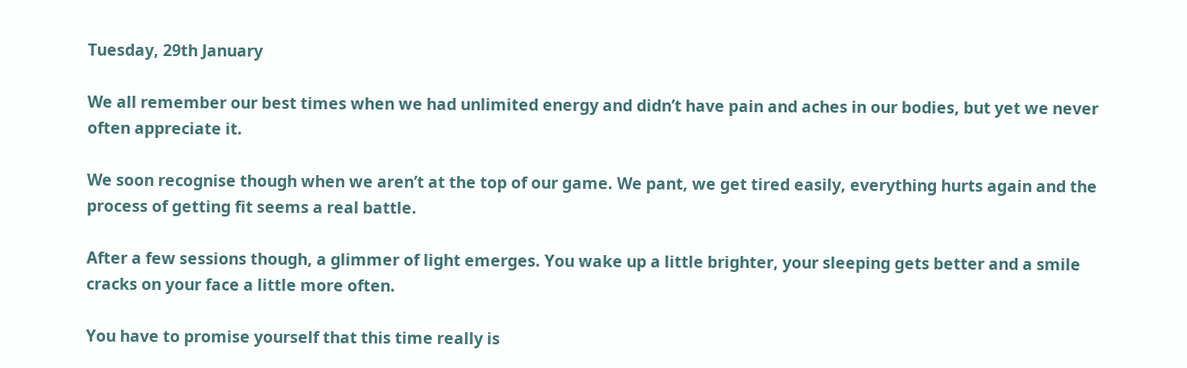Tuesday, 29th January

We all remember our best times when we had unlimited energy and didn’t have pain and aches in our bodies, but yet we never often appreciate it.

We soon recognise though when we aren’t at the top of our game. We pant, we get tired easily, everything hurts again and the process of getting fit seems a real battle.

After a few sessions though, a glimmer of light emerges. You wake up a little brighter, your sleeping gets better and a smile cracks on your face a little more often.

You have to promise yourself that this time really is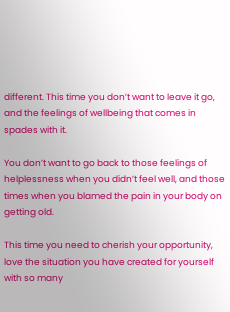different. This time you don’t want to leave it go, and the feelings of wellbeing that comes in spades with it.

You don’t want to go back to those feelings of helplessness when you didn’t feel well, and those times when you blamed the pain in your body on getting old.

This time you need to cherish your opportunity, love the situation you have created for yourself with so many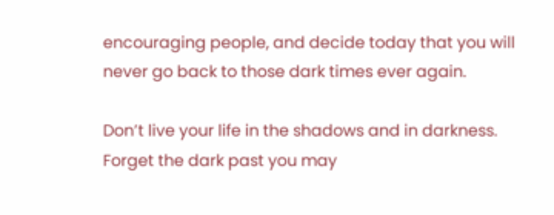encouraging people, and decide today that you will never go back to those dark times ever again.

Don’t live your life in the shadows and in darkness. Forget the dark past you may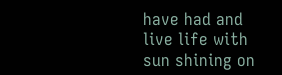have had and live life with sun shining on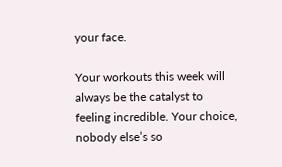your face.

Your workouts this week will always be the catalyst to feeling incredible. Your choice, nobody else’s so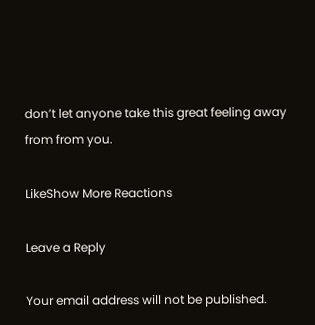don’t let anyone take this great feeling away from from you.

LikeShow More Reactions

Leave a Reply

Your email address will not be published.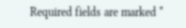Required fields are marked *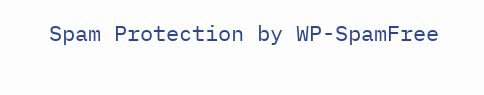Spam Protection by WP-SpamFree